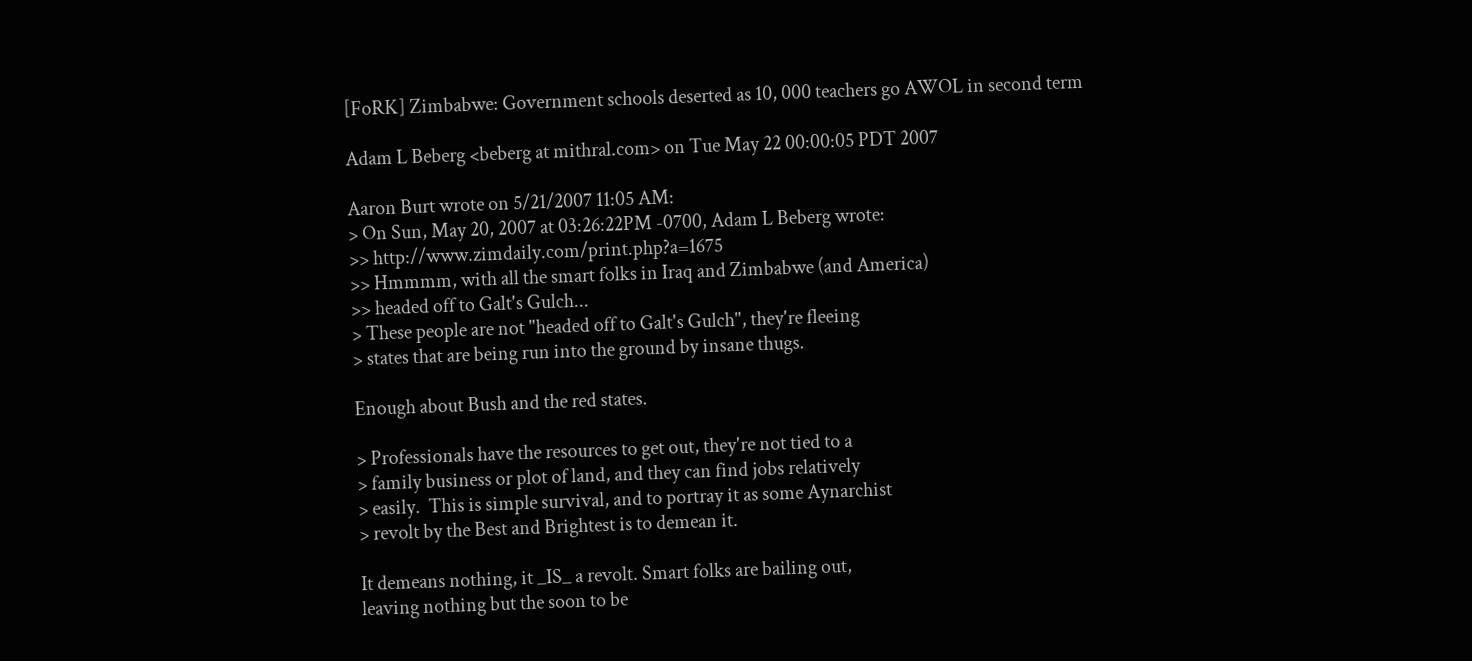[FoRK] Zimbabwe: Government schools deserted as 10, 000 teachers go AWOL in second term

Adam L Beberg <beberg at mithral.com> on Tue May 22 00:00:05 PDT 2007

Aaron Burt wrote on 5/21/2007 11:05 AM:
> On Sun, May 20, 2007 at 03:26:22PM -0700, Adam L Beberg wrote:
>> http://www.zimdaily.com/print.php?a=1675
>> Hmmmm, with all the smart folks in Iraq and Zimbabwe (and America)
>> headed off to Galt's Gulch...
> These people are not "headed off to Galt's Gulch", they're fleeing
> states that are being run into the ground by insane thugs.

Enough about Bush and the red states.

> Professionals have the resources to get out, they're not tied to a
> family business or plot of land, and they can find jobs relatively
> easily.  This is simple survival, and to portray it as some Aynarchist
> revolt by the Best and Brightest is to demean it.

It demeans nothing, it _IS_ a revolt. Smart folks are bailing out,
leaving nothing but the soon to be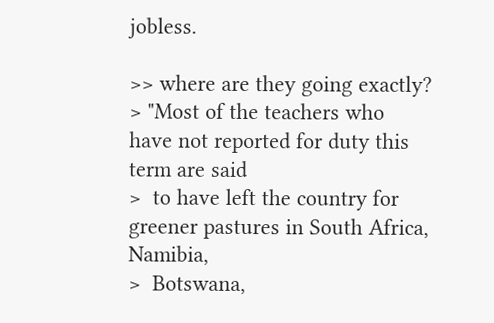jobless.

>> where are they going exactly?
> "Most of the teachers who have not reported for duty this term are said
>  to have left the country for greener pastures in South Africa, Namibia,
>  Botswana,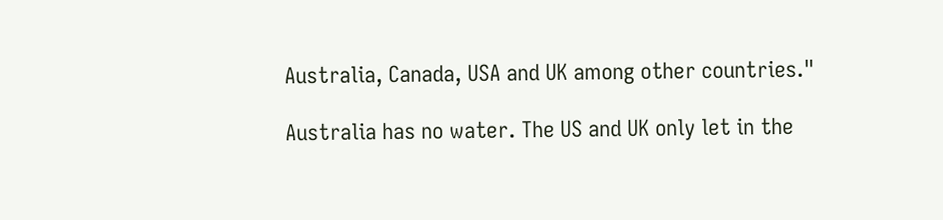Australia, Canada, USA and UK among other countries."

Australia has no water. The US and UK only let in the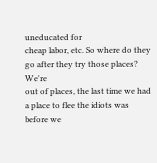uneducated for
cheap labor, etc. So where do they go after they try those places? We're
out of places, the last time we had a place to flee the idiots was
before we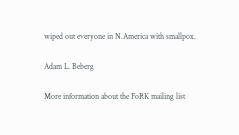wiped out everyone in N.America with smallpox.

Adam L. Beberg

More information about the FoRK mailing list